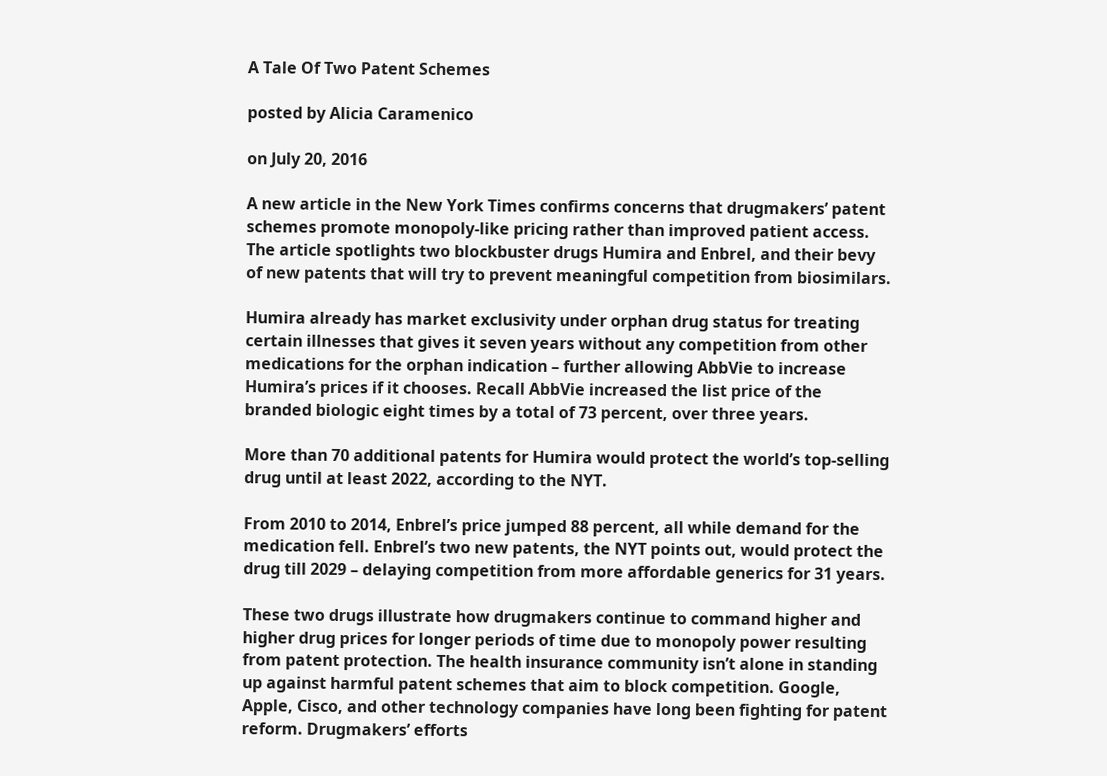A Tale Of Two Patent Schemes

posted by Alicia Caramenico

on July 20, 2016

A new article in the New York Times confirms concerns that drugmakers’ patent schemes promote monopoly-like pricing rather than improved patient access. The article spotlights two blockbuster drugs Humira and Enbrel, and their bevy of new patents that will try to prevent meaningful competition from biosimilars.

Humira already has market exclusivity under orphan drug status for treating certain illnesses that gives it seven years without any competition from other medications for the orphan indication – further allowing AbbVie to increase Humira’s prices if it chooses. Recall AbbVie increased the list price of the branded biologic eight times by a total of 73 percent, over three years.

More than 70 additional patents for Humira would protect the world’s top-selling drug until at least 2022, according to the NYT.

From 2010 to 2014, Enbrel’s price jumped 88 percent, all while demand for the medication fell. Enbrel’s two new patents, the NYT points out, would protect the drug till 2029 – delaying competition from more affordable generics for 31 years.

These two drugs illustrate how drugmakers continue to command higher and higher drug prices for longer periods of time due to monopoly power resulting from patent protection. The health insurance community isn’t alone in standing up against harmful patent schemes that aim to block competition. Google, Apple, Cisco, and other technology companies have long been fighting for patent reform. Drugmakers’ efforts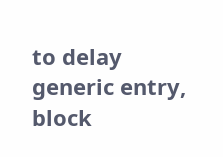to delay generic entry, block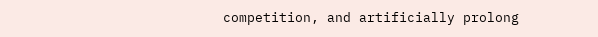competition, and artificially prolong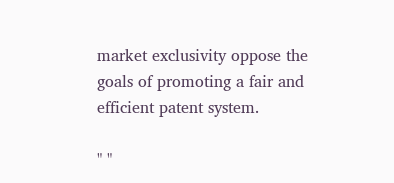market exclusivity oppose the goals of promoting a fair and efficient patent system.

" "